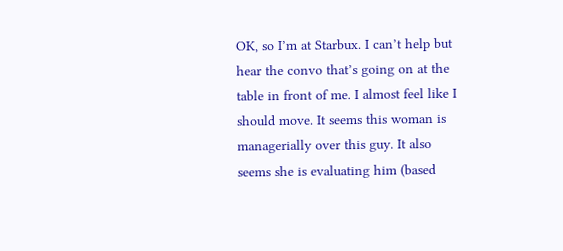OK, so I’m at Starbux. I can’t help but hear the convo that’s going on at the table in front of me. I almost feel like I should move. It seems this woman is managerially over this guy. It also seems she is evaluating him (based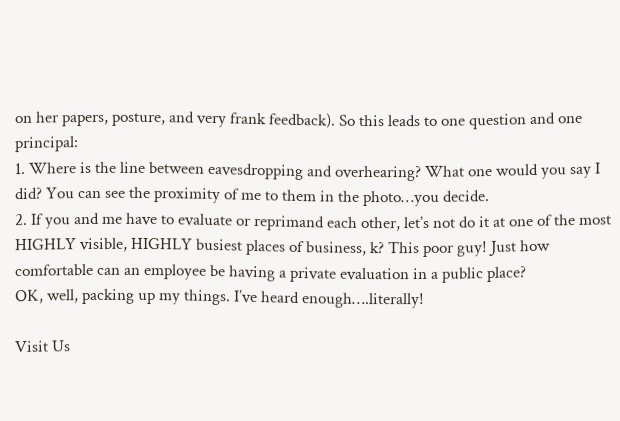on her papers, posture, and very frank feedback). So this leads to one question and one principal:
1. Where is the line between eavesdropping and overhearing? What one would you say I did? You can see the proximity of me to them in the photo…you decide.
2. If you and me have to evaluate or reprimand each other, let’s not do it at one of the most HIGHLY visible, HIGHLY busiest places of business, k? This poor guy! Just how comfortable can an employee be having a private evaluation in a public place?
OK, well, packing up my things. I’ve heard enough….literally!

Visit Us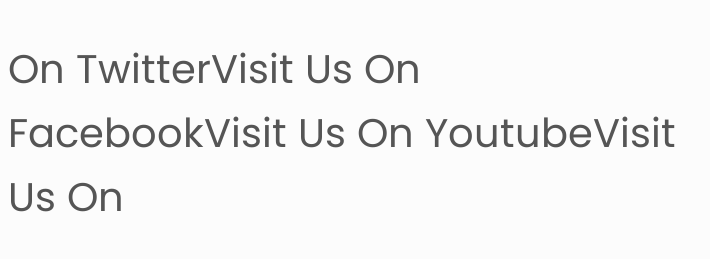On TwitterVisit Us On FacebookVisit Us On YoutubeVisit Us On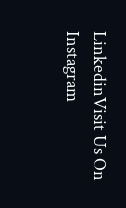LinkedinVisit Us On Instagram